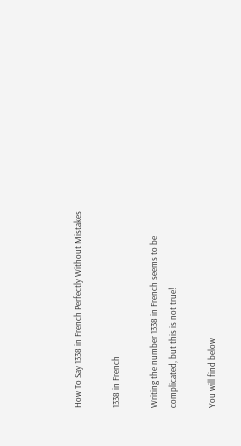How To Say 1338 in French Perfectly Without Mistakes

1338 in French

Writing the number 1338 in French seems to be complicated, but this is not true!

You will find below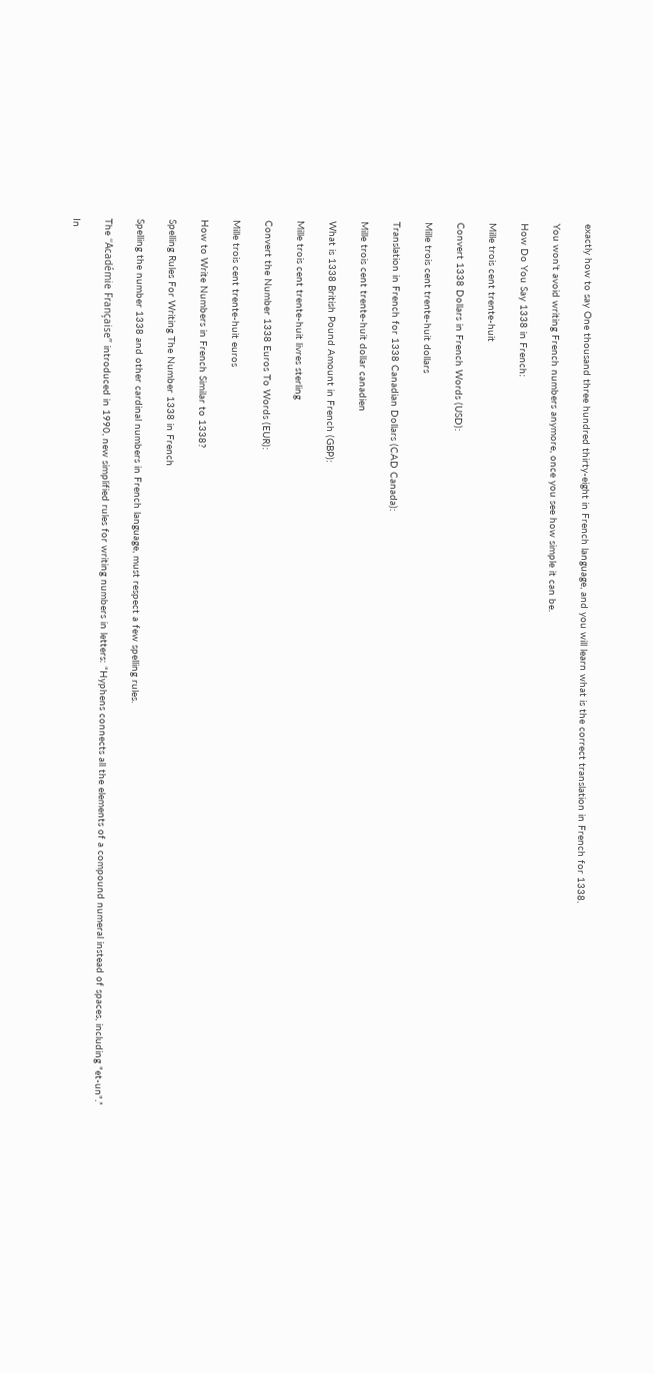exactly how to say One thousand three hundred thirty-eight in French language, and you will learn what is the correct translation in French for 1338.

You won't avoid writing French numbers anymore, once you see how simple it can be.

How Do You Say 1338 in French:

Mille trois cent trente-huit

Convert 1338 Dollars in French Words (USD):

Mille trois cent trente-huit dollars

Translation in French for 1338 Canadian Dollars (CAD Canada):

Mille trois cent trente-huit dollar canadien

What is 1338 British Pound Amount in French (GBP):

Mille trois cent trente-huit livres sterling

Convert the Number 1338 Euros To Words (EUR):

Mille trois cent trente-huit euros

How to Write Numbers in French Similar to 1338?

Spelling Rules For Writing The Number 1338 in French

Spelling the number 1338 and other cardinal numbers in French language, must respect a few spelling rules.

The ‘‘Académie Française’’ introduced in 1990, new simplified rules for writing numbers in letters: “Hyphens connects all the elements of a compound numeral instead of spaces, including "et-un".”

In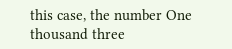this case, the number One thousand three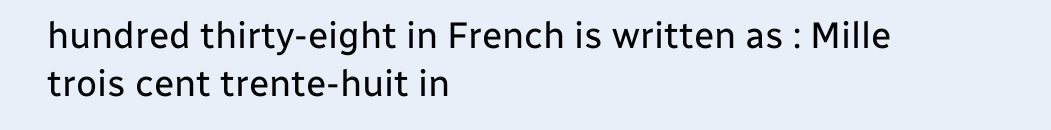hundred thirty-eight in French is written as : Mille trois cent trente-huit in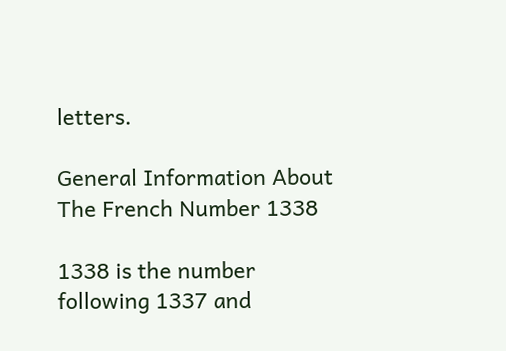letters.

General Information About The French Number 1338

1338 is the number following 1337 and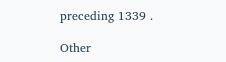preceding 1339 .

Other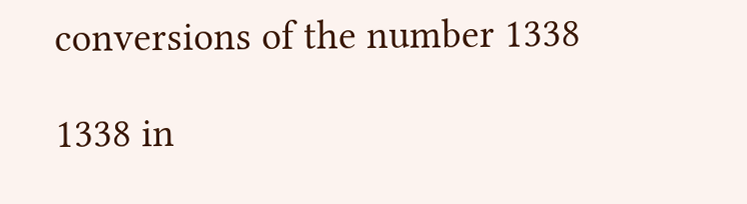conversions of the number 1338

1338 in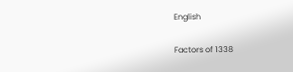English

Factors of 1338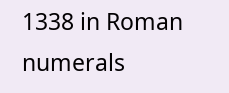1338 in Roman numerals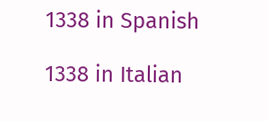1338 in Spanish

1338 in Italian